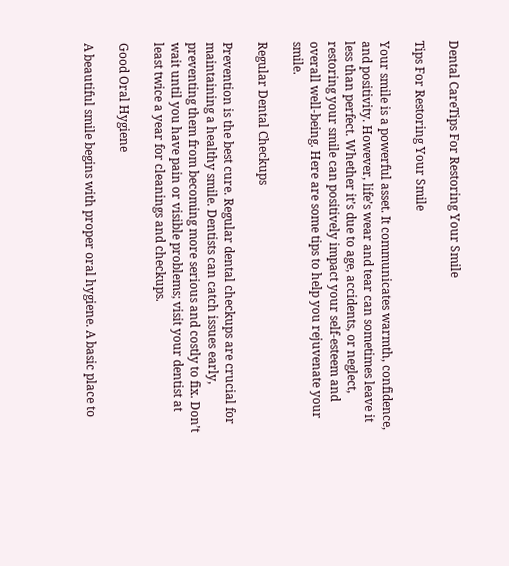Dental CareTips For Restoring Your Smile

Tips For Restoring Your Smile

Your smile is a powerful asset. It communicates warmth, confidence, and positivity. However, life’s wear and tear can sometimes leave it less than perfect. Whether it’s due to age, accidents, or neglect, restoring your smile can positively impact your self-esteem and overall well-being. Here are some tips to help you rejuvenate your smile.

Regular Dental Checkups

Prevention is the best cure. Regular dental checkups are crucial for maintaining a healthy smile. Dentists can catch issues early, preventing them from becoming more serious and costly to fix. Don’t wait until you have pain or visible problems; visit your dentist at least twice a year for cleanings and checkups.

Good Oral Hygiene

A beautiful smile begins with proper oral hygiene. A basic place to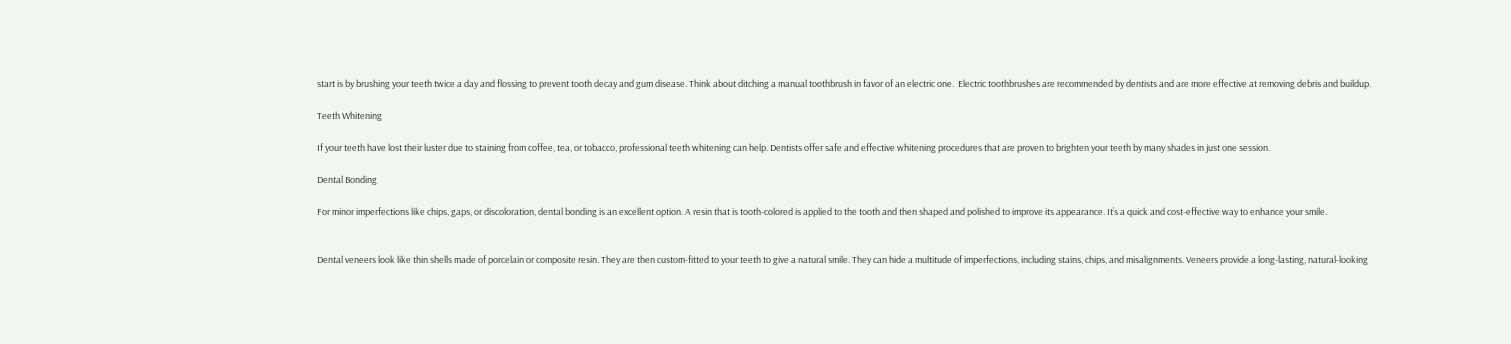start is by brushing your teeth twice a day and flossing to prevent tooth decay and gum disease. Think about ditching a manual toothbrush in favor of an electric one.  Electric toothbrushes are recommended by dentists and are more effective at removing debris and buildup.

Teeth Whitening

If your teeth have lost their luster due to staining from coffee, tea, or tobacco, professional teeth whitening can help. Dentists offer safe and effective whitening procedures that are proven to brighten your teeth by many shades in just one session.

Dental Bonding

For minor imperfections like chips, gaps, or discoloration, dental bonding is an excellent option. A resin that is tooth-colored is applied to the tooth and then shaped and polished to improve its appearance. It’s a quick and cost-effective way to enhance your smile.


Dental veneers look like thin shells made of porcelain or composite resin. They are then custom-fitted to your teeth to give a natural smile. They can hide a multitude of imperfections, including stains, chips, and misalignments. Veneers provide a long-lasting, natural-looking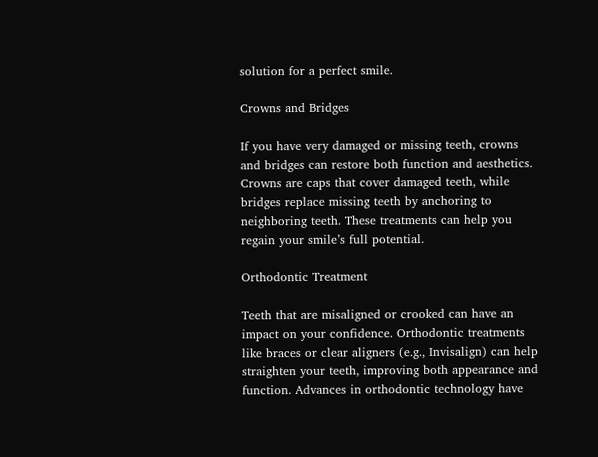solution for a perfect smile.

Crowns and Bridges

If you have very damaged or missing teeth, crowns and bridges can restore both function and aesthetics. Crowns are caps that cover damaged teeth, while bridges replace missing teeth by anchoring to neighboring teeth. These treatments can help you regain your smile’s full potential.

Orthodontic Treatment

Teeth that are misaligned or crooked can have an impact on your confidence. Orthodontic treatments like braces or clear aligners (e.g., Invisalign) can help straighten your teeth, improving both appearance and function. Advances in orthodontic technology have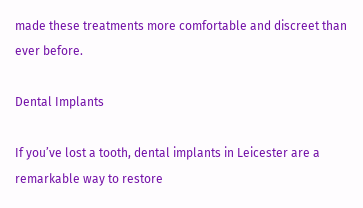made these treatments more comfortable and discreet than ever before.

Dental Implants

If you’ve lost a tooth, dental implants in Leicester are a remarkable way to restore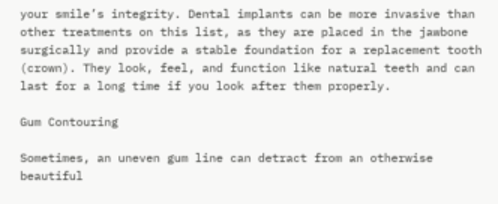your smile’s integrity. Dental implants can be more invasive than other treatments on this list, as they are placed in the jawbone surgically and provide a stable foundation for a replacement tooth (crown). They look, feel, and function like natural teeth and can last for a long time if you look after them properly.

Gum Contouring

Sometimes, an uneven gum line can detract from an otherwise beautiful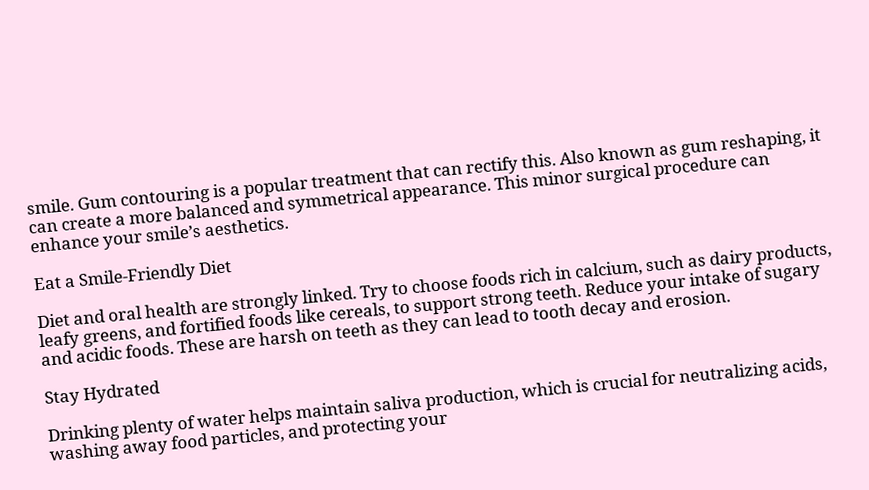smile. Gum contouring is a popular treatment that can rectify this. Also known as gum reshaping, it can create a more balanced and symmetrical appearance. This minor surgical procedure can enhance your smile’s aesthetics.

Eat a Smile-Friendly Diet

Diet and oral health are strongly linked. Try to choose foods rich in calcium, such as dairy products, leafy greens, and fortified foods like cereals, to support strong teeth. Reduce your intake of sugary and acidic foods. These are harsh on teeth as they can lead to tooth decay and erosion.

Stay Hydrated

Drinking plenty of water helps maintain saliva production, which is crucial for neutralizing acids, washing away food particles, and protecting your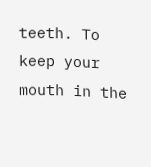teeth. To keep your mouth in the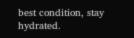best condition, stay hydrated.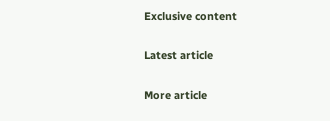Exclusive content

Latest article

More article